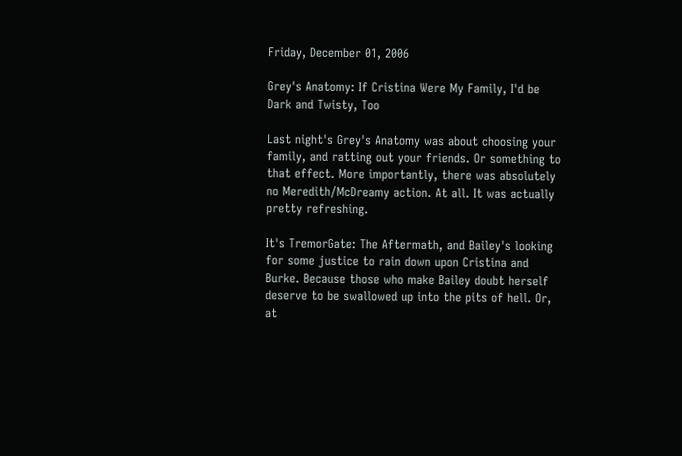Friday, December 01, 2006

Grey's Anatomy: If Cristina Were My Family, I'd be Dark and Twisty, Too

Last night's Grey's Anatomy was about choosing your family, and ratting out your friends. Or something to that effect. More importantly, there was absolutely no Meredith/McDreamy action. At all. It was actually pretty refreshing.

It's TremorGate: The Aftermath, and Bailey's looking for some justice to rain down upon Cristina and Burke. Because those who make Bailey doubt herself deserve to be swallowed up into the pits of hell. Or, at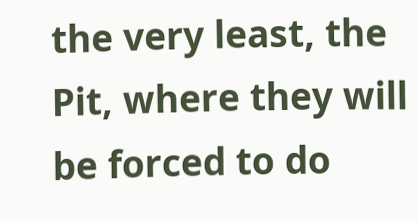the very least, the Pit, where they will be forced to do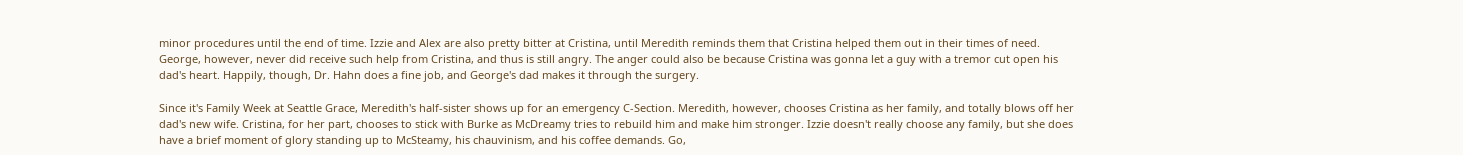minor procedures until the end of time. Izzie and Alex are also pretty bitter at Cristina, until Meredith reminds them that Cristina helped them out in their times of need. George, however, never did receive such help from Cristina, and thus is still angry. The anger could also be because Cristina was gonna let a guy with a tremor cut open his dad's heart. Happily, though, Dr. Hahn does a fine job, and George's dad makes it through the surgery.

Since it's Family Week at Seattle Grace, Meredith's half-sister shows up for an emergency C-Section. Meredith, however, chooses Cristina as her family, and totally blows off her dad's new wife. Cristina, for her part, chooses to stick with Burke as McDreamy tries to rebuild him and make him stronger. Izzie doesn't really choose any family, but she does have a brief moment of glory standing up to McSteamy, his chauvinism, and his coffee demands. Go,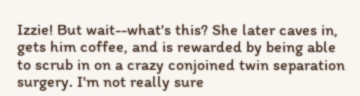Izzie! But wait--what's this? She later caves in, gets him coffee, and is rewarded by being able to scrub in on a crazy conjoined twin separation surgery. I'm not really sure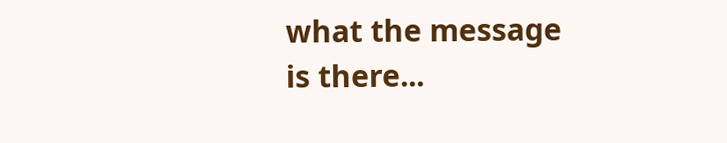what the message is there...